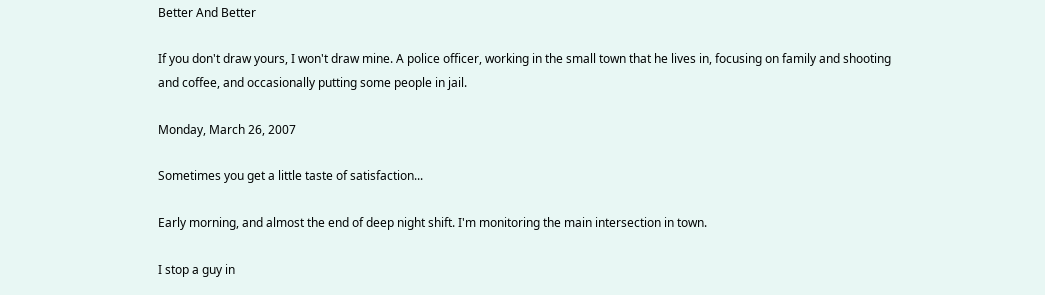Better And Better

If you don't draw yours, I won't draw mine. A police officer, working in the small town that he lives in, focusing on family and shooting and coffee, and occasionally putting some people in jail.

Monday, March 26, 2007

Sometimes you get a little taste of satisfaction...

Early morning, and almost the end of deep night shift. I'm monitoring the main intersection in town.

I stop a guy in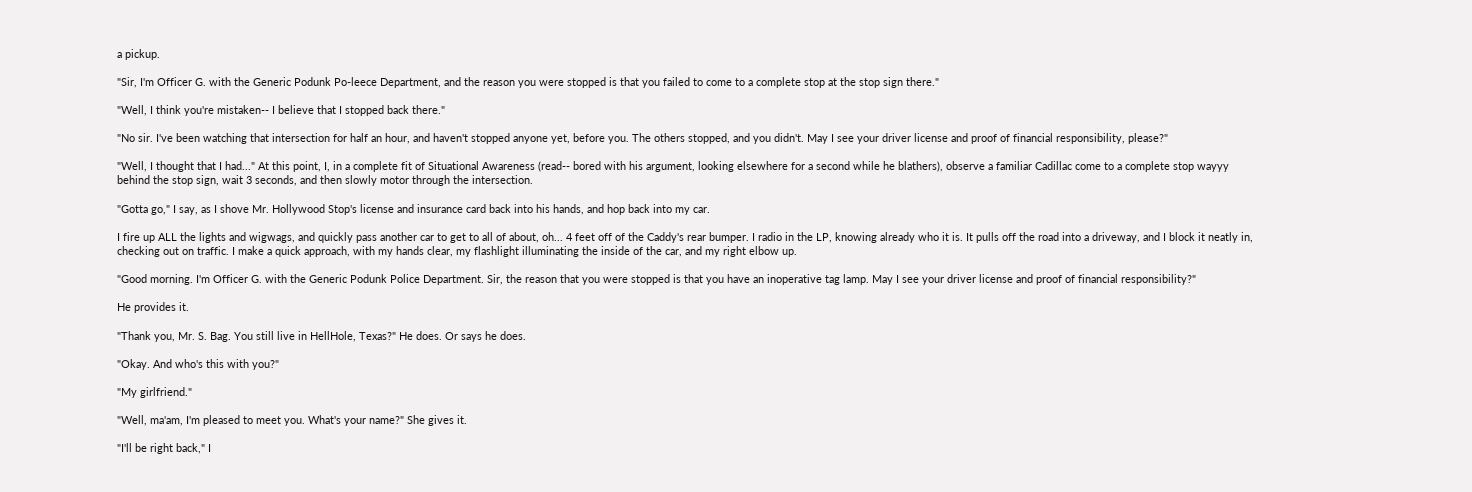a pickup.

"Sir, I'm Officer G. with the Generic Podunk Po-leece Department, and the reason you were stopped is that you failed to come to a complete stop at the stop sign there."

"Well, I think you're mistaken-- I believe that I stopped back there."

"No sir. I've been watching that intersection for half an hour, and haven't stopped anyone yet, before you. The others stopped, and you didn't. May I see your driver license and proof of financial responsibility, please?"

"Well, I thought that I had..." At this point, I, in a complete fit of Situational Awareness (read-- bored with his argument, looking elsewhere for a second while he blathers), observe a familiar Cadillac come to a complete stop wayyy behind the stop sign, wait 3 seconds, and then slowly motor through the intersection.

"Gotta go," I say, as I shove Mr. Hollywood Stop's license and insurance card back into his hands, and hop back into my car.

I fire up ALL the lights and wigwags, and quickly pass another car to get to all of about, oh... 4 feet off of the Caddy's rear bumper. I radio in the LP, knowing already who it is. It pulls off the road into a driveway, and I block it neatly in, checking out on traffic. I make a quick approach, with my hands clear, my flashlight illuminating the inside of the car, and my right elbow up.

"Good morning. I'm Officer G. with the Generic Podunk Police Department. Sir, the reason that you were stopped is that you have an inoperative tag lamp. May I see your driver license and proof of financial responsibility?"

He provides it.

"Thank you, Mr. S. Bag. You still live in HellHole, Texas?" He does. Or says he does.

"Okay. And who's this with you?"

"My girlfriend."

"Well, ma'am, I'm pleased to meet you. What's your name?" She gives it.

"I'll be right back," I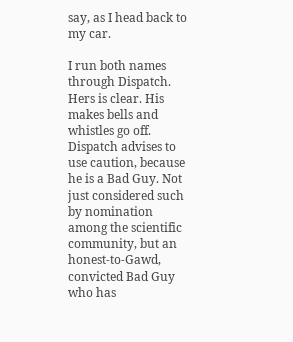say, as I head back to my car.

I run both names through Dispatch. Hers is clear. His makes bells and whistles go off. Dispatch advises to use caution, because he is a Bad Guy. Not just considered such by nomination among the scientific community, but an honest-to-Gawd, convicted Bad Guy who has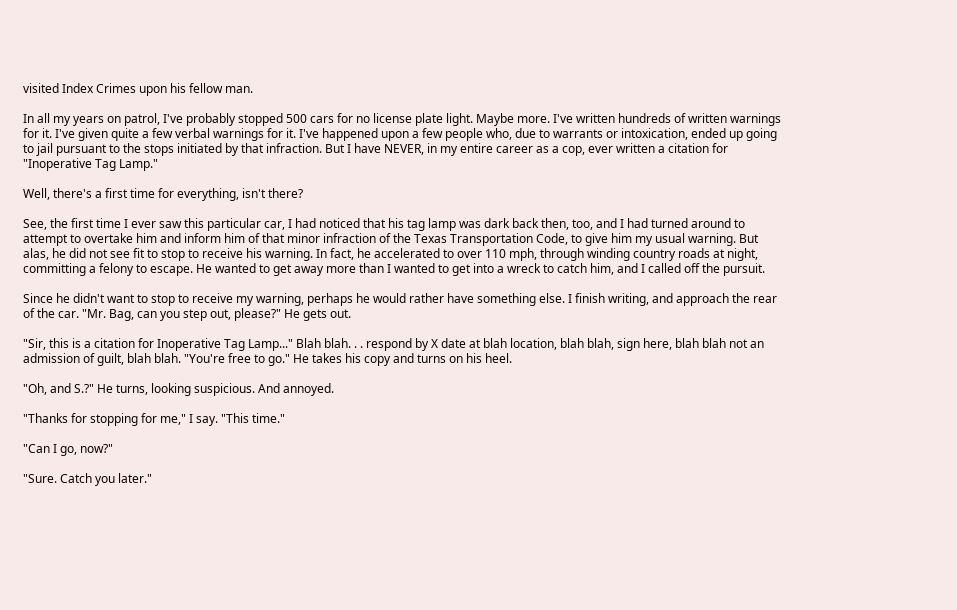visited Index Crimes upon his fellow man.

In all my years on patrol, I've probably stopped 500 cars for no license plate light. Maybe more. I've written hundreds of written warnings for it. I've given quite a few verbal warnings for it. I've happened upon a few people who, due to warrants or intoxication, ended up going to jail pursuant to the stops initiated by that infraction. But I have NEVER, in my entire career as a cop, ever written a citation for "Inoperative Tag Lamp."

Well, there's a first time for everything, isn't there?

See, the first time I ever saw this particular car, I had noticed that his tag lamp was dark back then, too, and I had turned around to attempt to overtake him and inform him of that minor infraction of the Texas Transportation Code, to give him my usual warning. But alas, he did not see fit to stop to receive his warning. In fact, he accelerated to over 110 mph, through winding country roads at night, committing a felony to escape. He wanted to get away more than I wanted to get into a wreck to catch him, and I called off the pursuit.

Since he didn't want to stop to receive my warning, perhaps he would rather have something else. I finish writing, and approach the rear of the car. "Mr. Bag, can you step out, please?" He gets out.

"Sir, this is a citation for Inoperative Tag Lamp..." Blah blah. . . respond by X date at blah location, blah blah, sign here, blah blah not an admission of guilt, blah blah. "You're free to go." He takes his copy and turns on his heel.

"Oh, and S.?" He turns, looking suspicious. And annoyed.

"Thanks for stopping for me," I say. "This time."

"Can I go, now?"

"Sure. Catch you later."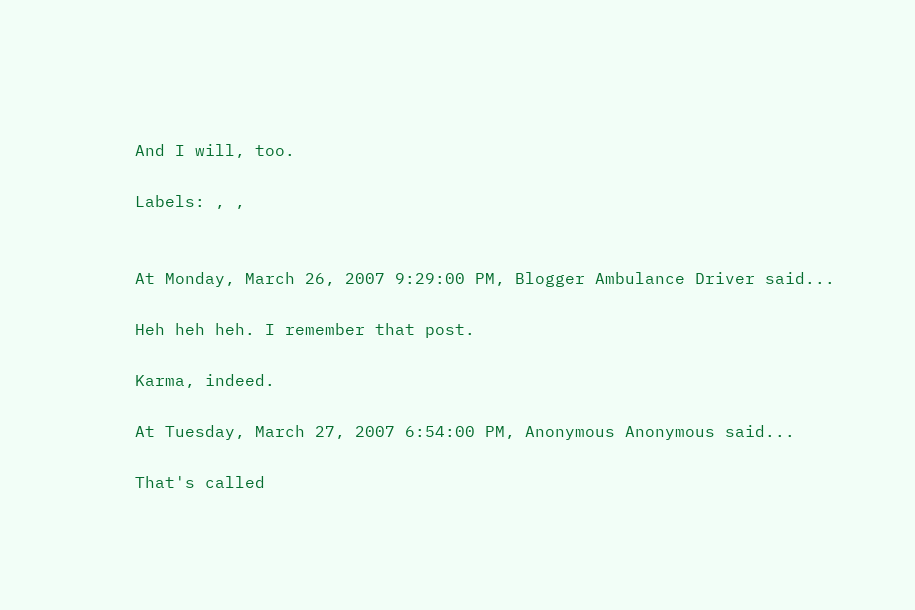And I will, too.

Labels: , ,


At Monday, March 26, 2007 9:29:00 PM, Blogger Ambulance Driver said...

Heh heh heh. I remember that post.

Karma, indeed.

At Tuesday, March 27, 2007 6:54:00 PM, Anonymous Anonymous said...

That's called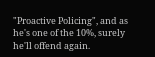"Proactive Policing", and as he's one of the 10%, surely he'll offend again.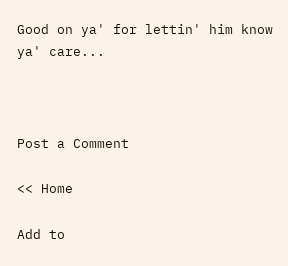Good on ya' for lettin' him know ya' care...



Post a Comment

<< Home

Add to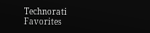Technorati Favorites